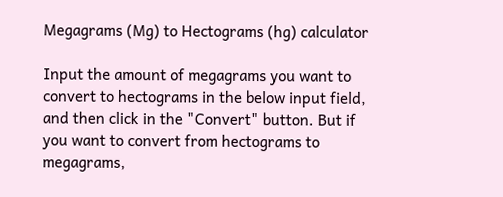Megagrams (Mg) to Hectograms (hg) calculator

Input the amount of megagrams you want to convert to hectograms in the below input field, and then click in the "Convert" button. But if you want to convert from hectograms to megagrams,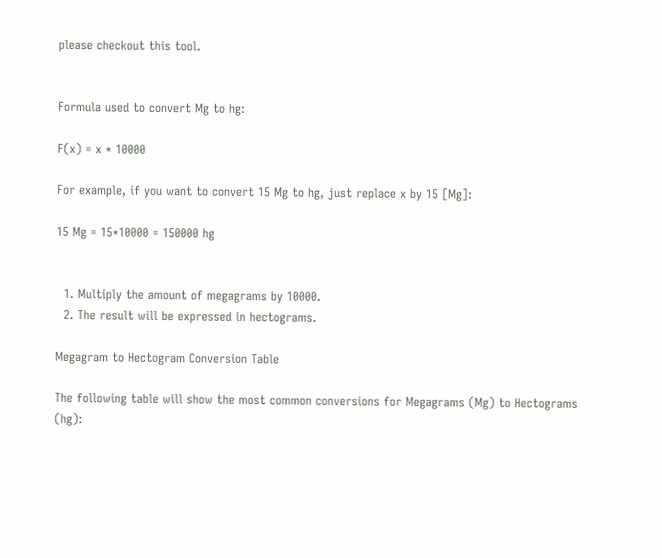please checkout this tool.


Formula used to convert Mg to hg:

F(x) = x * 10000

For example, if you want to convert 15 Mg to hg, just replace x by 15 [Mg]:

15 Mg = 15*10000 = 150000 hg


  1. Multiply the amount of megagrams by 10000.
  2. The result will be expressed in hectograms.

Megagram to Hectogram Conversion Table

The following table will show the most common conversions for Megagrams (Mg) to Hectograms (hg):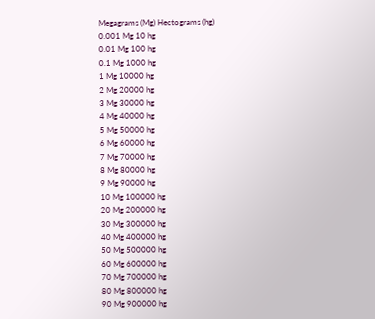Megagrams (Mg) Hectograms (hg)
0.001 Mg 10 hg
0.01 Mg 100 hg
0.1 Mg 1000 hg
1 Mg 10000 hg
2 Mg 20000 hg
3 Mg 30000 hg
4 Mg 40000 hg
5 Mg 50000 hg
6 Mg 60000 hg
7 Mg 70000 hg
8 Mg 80000 hg
9 Mg 90000 hg
10 Mg 100000 hg
20 Mg 200000 hg
30 Mg 300000 hg
40 Mg 400000 hg
50 Mg 500000 hg
60 Mg 600000 hg
70 Mg 700000 hg
80 Mg 800000 hg
90 Mg 900000 hg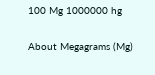100 Mg 1000000 hg

About Megagrams (Mg)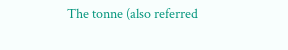The tonne (also referred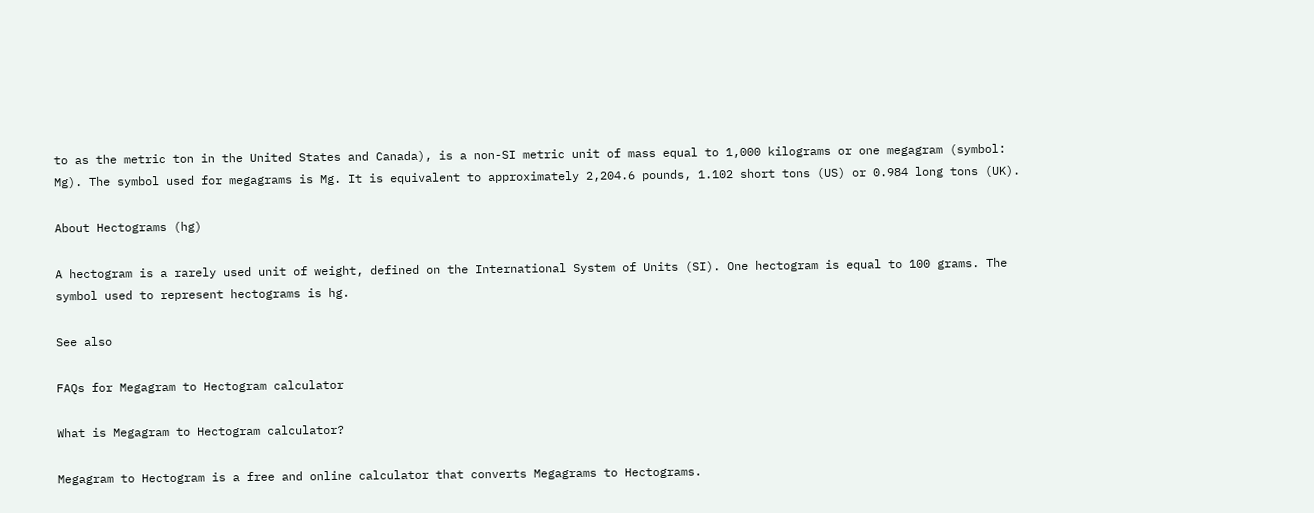to as the metric ton in the United States and Canada), is a non-SI metric unit of mass equal to 1,000 kilograms or one megagram (symbol: Mg). The symbol used for megagrams is Mg. It is equivalent to approximately 2,204.6 pounds, 1.102 short tons (US) or 0.984 long tons (UK).

About Hectograms (hg)

A hectogram is a rarely used unit of weight, defined on the International System of Units (SI). One hectogram is equal to 100 grams. The symbol used to represent hectograms is hg.

See also

FAQs for Megagram to Hectogram calculator

What is Megagram to Hectogram calculator?

Megagram to Hectogram is a free and online calculator that converts Megagrams to Hectograms.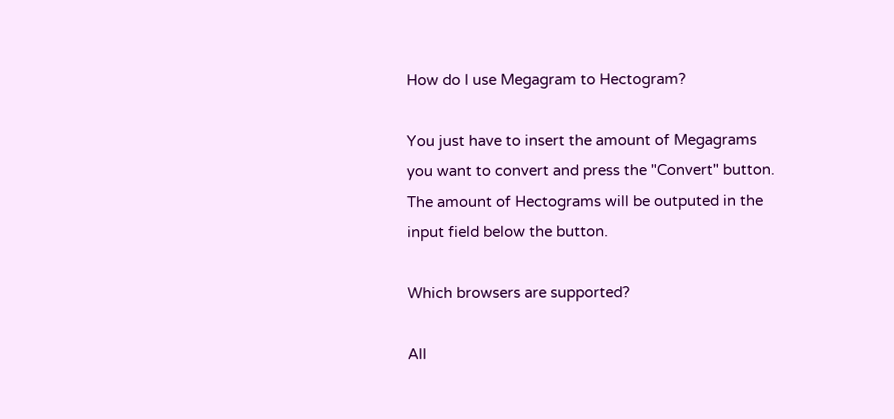How do I use Megagram to Hectogram?

You just have to insert the amount of Megagrams you want to convert and press the "Convert" button. The amount of Hectograms will be outputed in the input field below the button.

Which browsers are supported?

All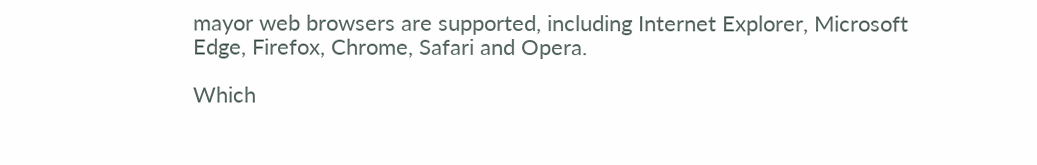mayor web browsers are supported, including Internet Explorer, Microsoft Edge, Firefox, Chrome, Safari and Opera.

Which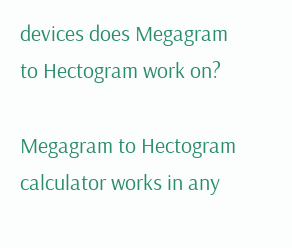devices does Megagram to Hectogram work on?

Megagram to Hectogram calculator works in any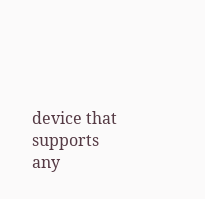device that supports any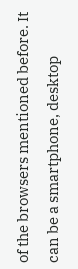of the browsers mentioned before. It can be a smartphone, desktop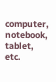computer, notebook, tablet, etc.